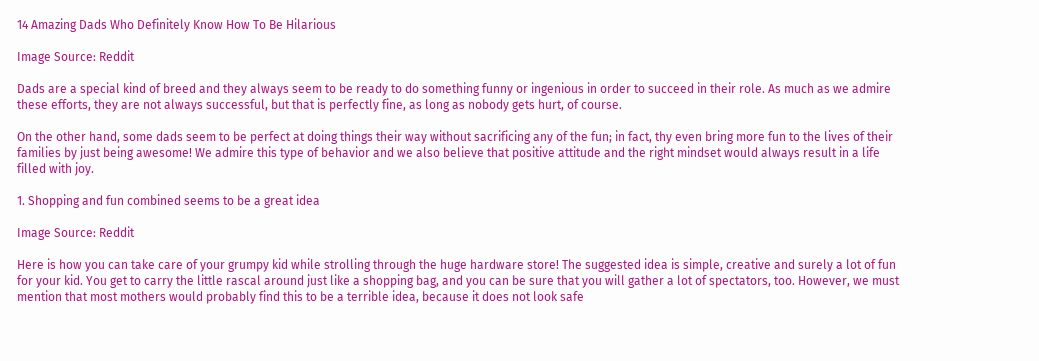14 Amazing Dads Who Definitely Know How To Be Hilarious

Image Source: Reddit

Dads are a special kind of breed and they always seem to be ready to do something funny or ingenious in order to succeed in their role. As much as we admire these efforts, they are not always successful, but that is perfectly fine, as long as nobody gets hurt, of course.

On the other hand, some dads seem to be perfect at doing things their way without sacrificing any of the fun; in fact, thy even bring more fun to the lives of their families by just being awesome! We admire this type of behavior and we also believe that positive attitude and the right mindset would always result in a life filled with joy.

1. Shopping and fun combined seems to be a great idea

Image Source: Reddit

Here is how you can take care of your grumpy kid while strolling through the huge hardware store! The suggested idea is simple, creative and surely a lot of fun for your kid. You get to carry the little rascal around just like a shopping bag, and you can be sure that you will gather a lot of spectators, too. However, we must mention that most mothers would probably find this to be a terrible idea, because it does not look safe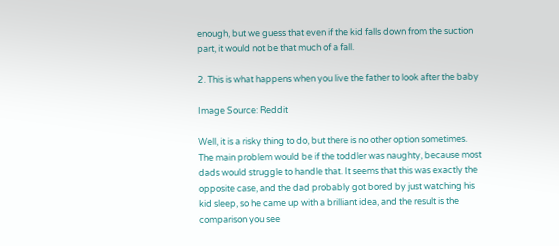enough, but we guess that even if the kid falls down from the suction part, it would not be that much of a fall.

2. This is what happens when you live the father to look after the baby

Image Source: Reddit

Well, it is a risky thing to do, but there is no other option sometimes. The main problem would be if the toddler was naughty, because most dads would struggle to handle that. It seems that this was exactly the opposite case, and the dad probably got bored by just watching his kid sleep, so he came up with a brilliant idea, and the result is the comparison you see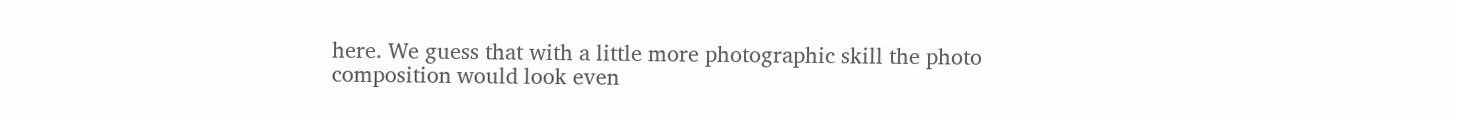here. We guess that with a little more photographic skill the photo composition would look even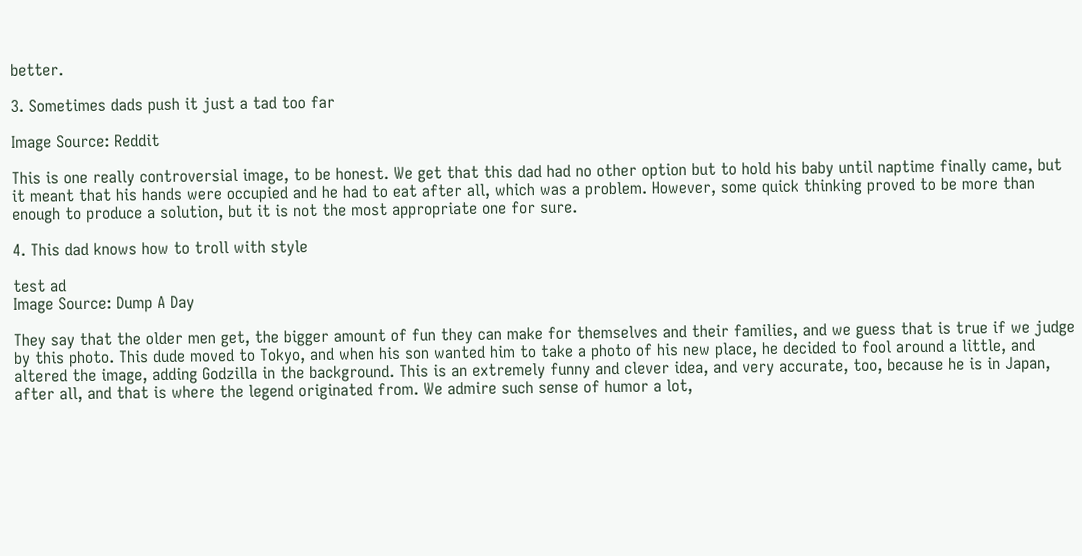better.

3. Sometimes dads push it just a tad too far

Image Source: Reddit

This is one really controversial image, to be honest. We get that this dad had no other option but to hold his baby until naptime finally came, but it meant that his hands were occupied and he had to eat after all, which was a problem. However, some quick thinking proved to be more than enough to produce a solution, but it is not the most appropriate one for sure.

4. This dad knows how to troll with style

test ad
Image Source: Dump A Day

They say that the older men get, the bigger amount of fun they can make for themselves and their families, and we guess that is true if we judge by this photo. This dude moved to Tokyo, and when his son wanted him to take a photo of his new place, he decided to fool around a little, and altered the image, adding Godzilla in the background. This is an extremely funny and clever idea, and very accurate, too, because he is in Japan, after all, and that is where the legend originated from. We admire such sense of humor a lot,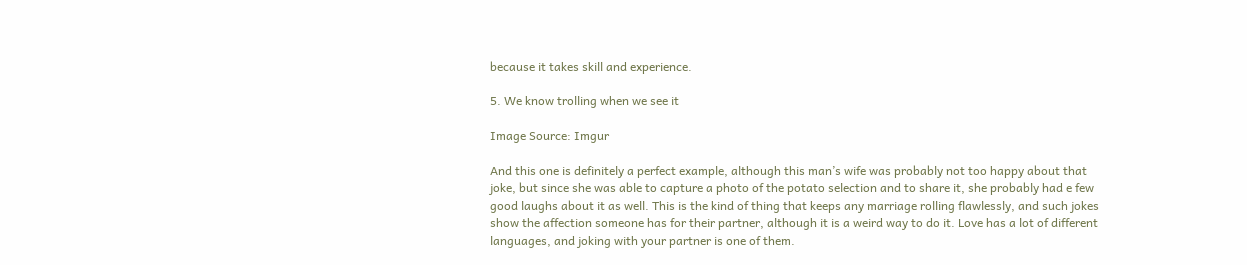because it takes skill and experience.

5. We know trolling when we see it

Image Source: Imgur

And this one is definitely a perfect example, although this man’s wife was probably not too happy about that joke, but since she was able to capture a photo of the potato selection and to share it, she probably had e few good laughs about it as well. This is the kind of thing that keeps any marriage rolling flawlessly, and such jokes show the affection someone has for their partner, although it is a weird way to do it. Love has a lot of different languages, and joking with your partner is one of them.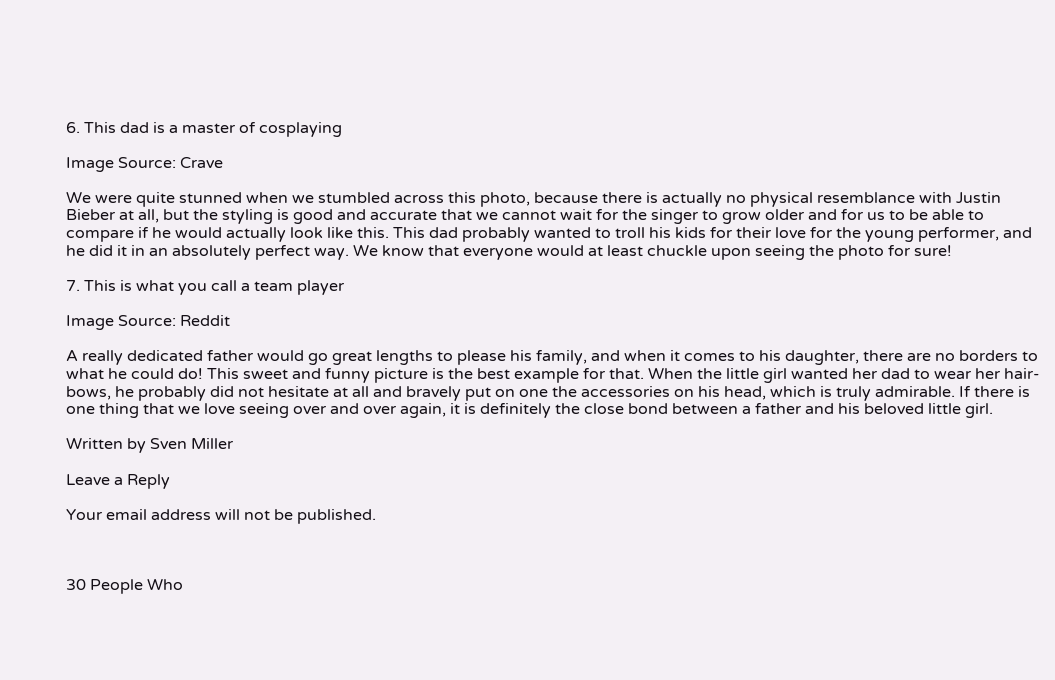6. This dad is a master of cosplaying

Image Source: Crave

We were quite stunned when we stumbled across this photo, because there is actually no physical resemblance with Justin Bieber at all, but the styling is good and accurate that we cannot wait for the singer to grow older and for us to be able to compare if he would actually look like this. This dad probably wanted to troll his kids for their love for the young performer, and he did it in an absolutely perfect way. We know that everyone would at least chuckle upon seeing the photo for sure!

7. This is what you call a team player

Image Source: Reddit

A really dedicated father would go great lengths to please his family, and when it comes to his daughter, there are no borders to what he could do! This sweet and funny picture is the best example for that. When the little girl wanted her dad to wear her hair-bows, he probably did not hesitate at all and bravely put on one the accessories on his head, which is truly admirable. If there is one thing that we love seeing over and over again, it is definitely the close bond between a father and his beloved little girl.

Written by Sven Miller

Leave a Reply

Your email address will not be published.



30 People Who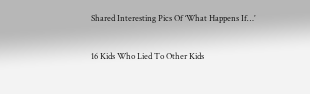Shared Interesting Pics Of ‘What Happens If…’

16 Kids Who Lied To Other Kids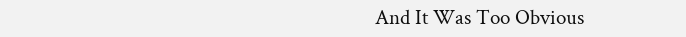And It Was Too Obvious